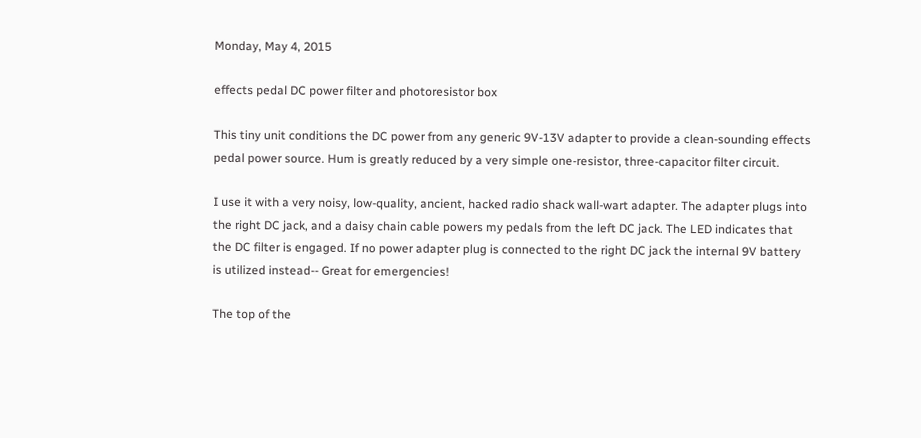Monday, May 4, 2015

effects pedal DC power filter and photoresistor box

This tiny unit conditions the DC power from any generic 9V-13V adapter to provide a clean-sounding effects pedal power source. Hum is greatly reduced by a very simple one-resistor, three-capacitor filter circuit.

I use it with a very noisy, low-quality, ancient, hacked radio shack wall-wart adapter. The adapter plugs into the right DC jack, and a daisy chain cable powers my pedals from the left DC jack. The LED indicates that the DC filter is engaged. If no power adapter plug is connected to the right DC jack the internal 9V battery is utilized instead-- Great for emergencies!

The top of the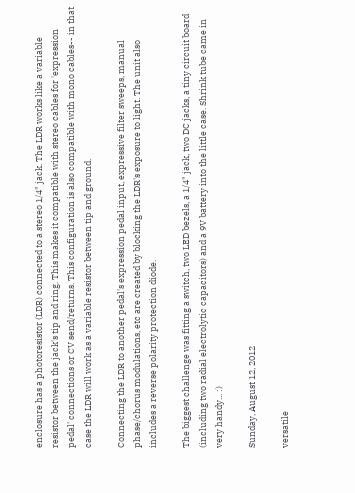enclosure has a photoresistor (LDR) connected to a stereo 1/4" jack. The LDR works like a variable resistor between the jack's tip and ring. This makes it compatible with stereo cables for 'expression pedal' connections or CV send/returns. This configuration is also compatible with mono cables-- in that case the LDR will work as a variable resistor between tip and ground.

Connecting the LDR to another pedal's expression pedal input, expressive filter sweeps, manual phase/chorus modulations, etc are created by blocking the LDR's exposure to light. The unit also includes a reverse polarity protection diode.

The biggest challenge was fitting a switch, two LED bezels, a 1/4" jack, two DC jacks, a tiny circuit board (including two radial electrolytic capacitors) and a 9V battery into the little case. Shrink tube came in very handy... :)

Sunday, August 12, 2012

versatile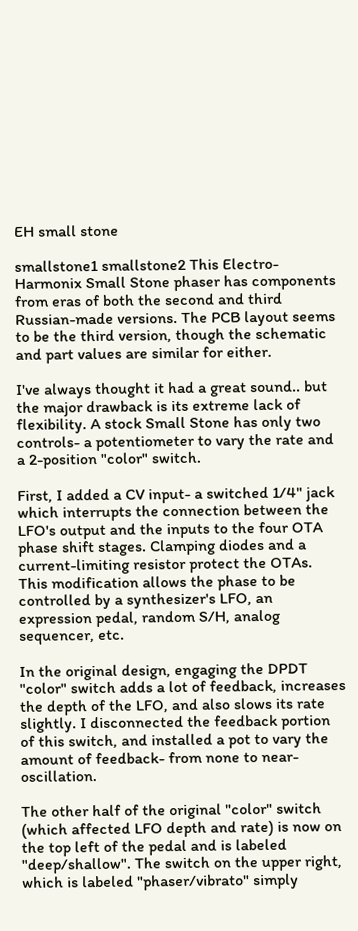EH small stone

smallstone1 smallstone2 This Electro-Harmonix Small Stone phaser has components from eras of both the second and third Russian-made versions. The PCB layout seems to be the third version, though the schematic and part values are similar for either.

I've always thought it had a great sound.. but the major drawback is its extreme lack of flexibility. A stock Small Stone has only two controls- a potentiometer to vary the rate and a 2-position "color" switch.

First, I added a CV input- a switched 1/4" jack which interrupts the connection between the LFO's output and the inputs to the four OTA phase shift stages. Clamping diodes and a current-limiting resistor protect the OTAs. This modification allows the phase to be controlled by a synthesizer's LFO, an expression pedal, random S/H, analog sequencer, etc.

In the original design, engaging the DPDT "color" switch adds a lot of feedback, increases the depth of the LFO, and also slows its rate slightly. I disconnected the feedback portion of this switch, and installed a pot to vary the amount of feedback- from none to near-oscillation.

The other half of the original "color" switch (which affected LFO depth and rate) is now on the top left of the pedal and is labeled "deep/shallow". The switch on the upper right, which is labeled "phaser/vibrato" simply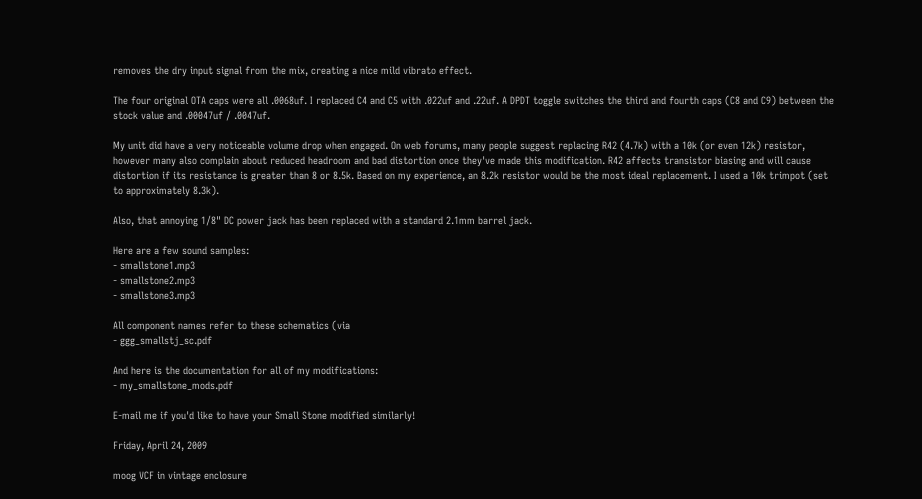removes the dry input signal from the mix, creating a nice mild vibrato effect.

The four original OTA caps were all .0068uf. I replaced C4 and C5 with .022uf and .22uf. A DPDT toggle switches the third and fourth caps (C8 and C9) between the stock value and .00047uf / .0047uf.

My unit did have a very noticeable volume drop when engaged. On web forums, many people suggest replacing R42 (4.7k) with a 10k (or even 12k) resistor, however many also complain about reduced headroom and bad distortion once they've made this modification. R42 affects transistor biasing and will cause distortion if its resistance is greater than 8 or 8.5k. Based on my experience, an 8.2k resistor would be the most ideal replacement. I used a 10k trimpot (set to approximately 8.3k).

Also, that annoying 1/8" DC power jack has been replaced with a standard 2.1mm barrel jack.

Here are a few sound samples:
- smallstone1.mp3
- smallstone2.mp3
- smallstone3.mp3

All component names refer to these schematics (via
- ggg_smallstj_sc.pdf

And here is the documentation for all of my modifications:
- my_smallstone_mods.pdf

E-mail me if you'd like to have your Small Stone modified similarly!

Friday, April 24, 2009

moog VCF in vintage enclosure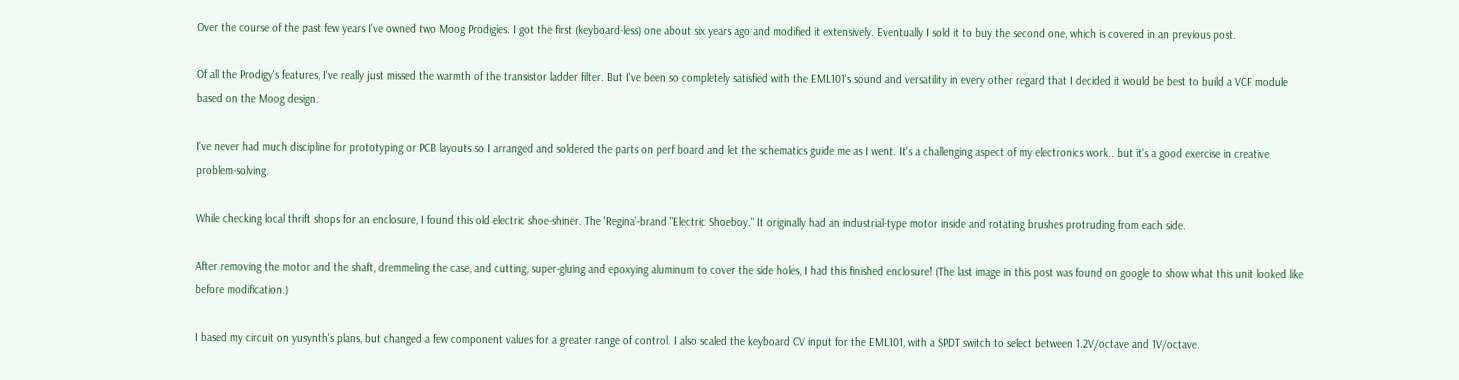Over the course of the past few years I've owned two Moog Prodigies. I got the first (keyboard-less) one about six years ago and modified it extensively. Eventually I sold it to buy the second one, which is covered in an previous post.

Of all the Prodigy's features, I've really just missed the warmth of the transistor ladder filter. But I've been so completely satisfied with the EML101's sound and versatility in every other regard that I decided it would be best to build a VCF module based on the Moog design.

I've never had much discipline for prototyping or PCB layouts so I arranged and soldered the parts on perf board and let the schematics guide me as I went. It's a challenging aspect of my electronics work.. but it's a good exercise in creative problem-solving.

While checking local thrift shops for an enclosure, I found this old electric shoe-shiner. The 'Regina'-brand "Electric Shoeboy." It originally had an industrial-type motor inside and rotating brushes protruding from each side.

After removing the motor and the shaft, dremmeling the case, and cutting, super-gluing and epoxying aluminum to cover the side holes, I had this finished enclosure! (The last image in this post was found on google to show what this unit looked like before modification.)

I based my circuit on yusynth's plans, but changed a few component values for a greater range of control. I also scaled the keyboard CV input for the EML101, with a SPDT switch to select between 1.2V/octave and 1V/octave.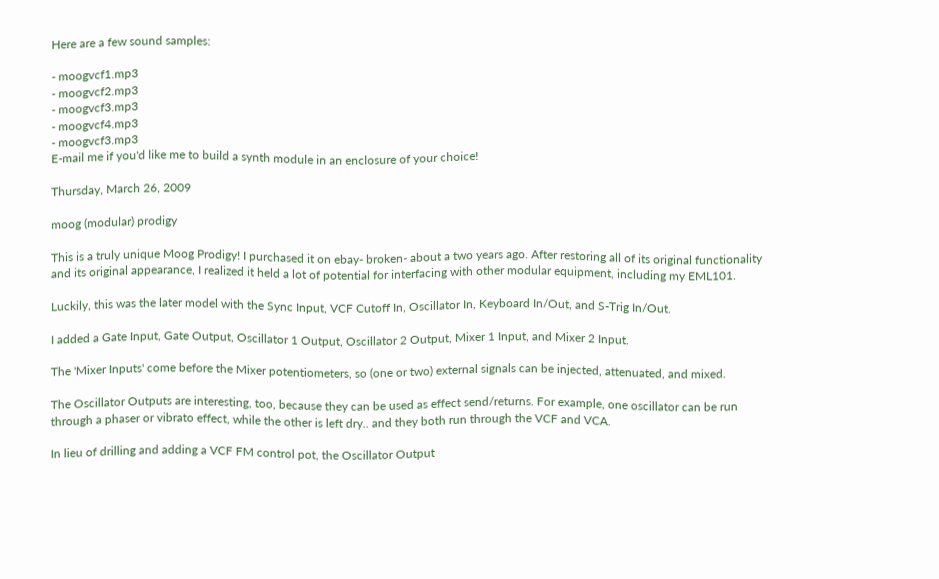Here are a few sound samples:

- moogvcf1.mp3
- moogvcf2.mp3
- moogvcf3.mp3
- moogvcf4.mp3
- moogvcf3.mp3
E-mail me if you'd like me to build a synth module in an enclosure of your choice!

Thursday, March 26, 2009

moog (modular) prodigy

This is a truly unique Moog Prodigy! I purchased it on ebay- broken- about a two years ago. After restoring all of its original functionality and its original appearance, I realized it held a lot of potential for interfacing with other modular equipment, including my EML101.

Luckily, this was the later model with the Sync Input, VCF Cutoff In, Oscillator In, Keyboard In/Out, and S-Trig In/Out.

I added a Gate Input, Gate Output, Oscillator 1 Output, Oscillator 2 Output, Mixer 1 Input, and Mixer 2 Input.

The 'Mixer Inputs' come before the Mixer potentiometers, so (one or two) external signals can be injected, attenuated, and mixed.

The Oscillator Outputs are interesting, too, because they can be used as effect send/returns. For example, one oscillator can be run through a phaser or vibrato effect, while the other is left dry.. and they both run through the VCF and VCA.

In lieu of drilling and adding a VCF FM control pot, the Oscillator Output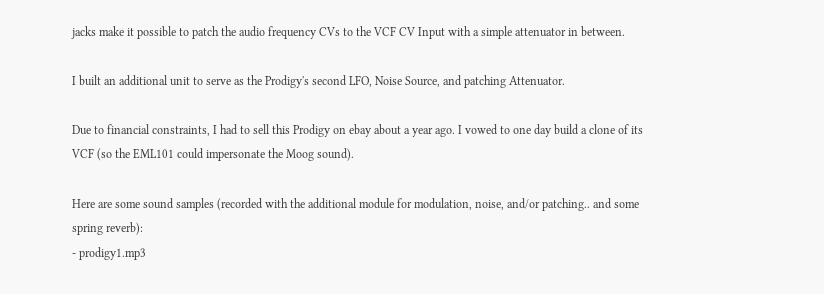jacks make it possible to patch the audio frequency CVs to the VCF CV Input with a simple attenuator in between.

I built an additional unit to serve as the Prodigy's second LFO, Noise Source, and patching Attenuator.

Due to financial constraints, I had to sell this Prodigy on ebay about a year ago. I vowed to one day build a clone of its VCF (so the EML101 could impersonate the Moog sound).

Here are some sound samples (recorded with the additional module for modulation, noise, and/or patching.. and some spring reverb):
- prodigy1.mp3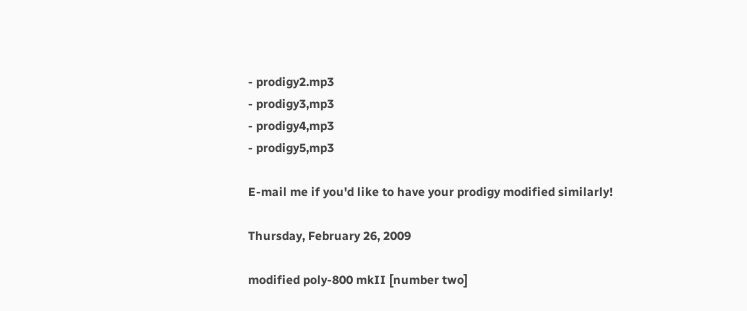- prodigy2.mp3
- prodigy3,mp3
- prodigy4,mp3
- prodigy5,mp3

E-mail me if you'd like to have your prodigy modified similarly!

Thursday, February 26, 2009

modified poly-800 mkII [number two]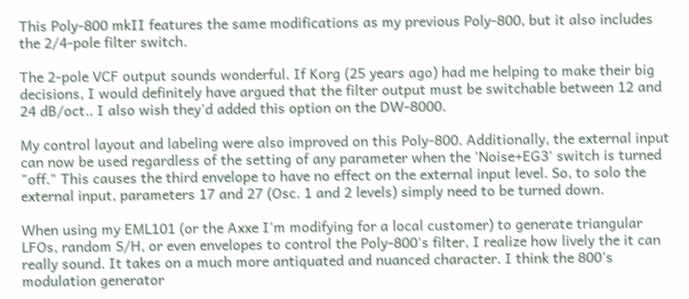This Poly-800 mkII features the same modifications as my previous Poly-800, but it also includes the 2/4-pole filter switch.

The 2-pole VCF output sounds wonderful. If Korg (25 years ago) had me helping to make their big decisions, I would definitely have argued that the filter output must be switchable between 12 and 24 dB/oct.. I also wish they'd added this option on the DW-8000.

My control layout and labeling were also improved on this Poly-800. Additionally, the external input can now be used regardless of the setting of any parameter when the 'Noise+EG3' switch is turned "off." This causes the third envelope to have no effect on the external input level. So, to solo the external input, parameters 17 and 27 (Osc. 1 and 2 levels) simply need to be turned down.

When using my EML101 (or the Axxe I'm modifying for a local customer) to generate triangular LFOs, random S/H, or even envelopes to control the Poly-800's filter, I realize how lively the it can really sound. It takes on a much more antiquated and nuanced character. I think the 800's modulation generator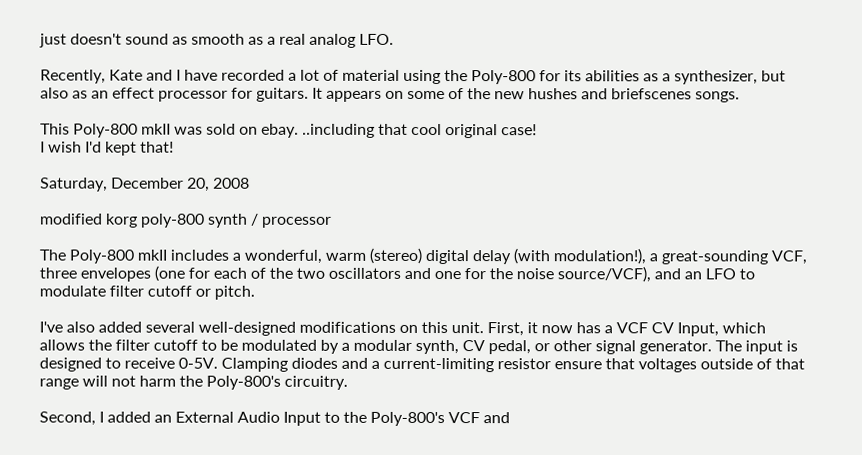just doesn't sound as smooth as a real analog LFO.

Recently, Kate and I have recorded a lot of material using the Poly-800 for its abilities as a synthesizer, but also as an effect processor for guitars. It appears on some of the new hushes and briefscenes songs.

This Poly-800 mkII was sold on ebay. ..including that cool original case!
I wish I'd kept that!

Saturday, December 20, 2008

modified korg poly-800 synth / processor

The Poly-800 mkII includes a wonderful, warm (stereo) digital delay (with modulation!), a great-sounding VCF, three envelopes (one for each of the two oscillators and one for the noise source/VCF), and an LFO to modulate filter cutoff or pitch.

I've also added several well-designed modifications on this unit. First, it now has a VCF CV Input, which allows the filter cutoff to be modulated by a modular synth, CV pedal, or other signal generator. The input is designed to receive 0-5V. Clamping diodes and a current-limiting resistor ensure that voltages outside of that range will not harm the Poly-800's circuitry.

Second, I added an External Audio Input to the Poly-800's VCF and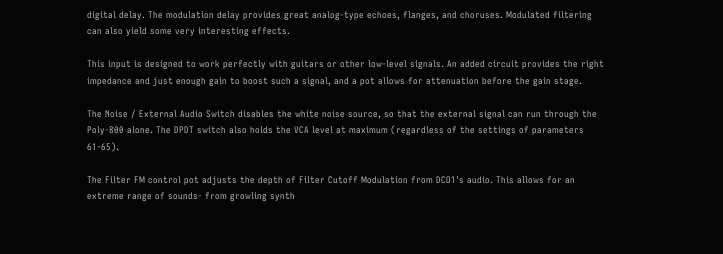digital delay. The modulation delay provides great analog-type echoes, flanges, and choruses. Modulated filtering can also yield some very interesting effects.

This input is designed to work perfectly with guitars or other low-level signals. An added circuit provides the right impedance and just enough gain to boost such a signal, and a pot allows for attenuation before the gain stage.

The Noise / External Audio Switch disables the white noise source, so that the external signal can run through the Poly-800 alone. The DPDT switch also holds the VCA level at maximum (regardless of the settings of parameters 61-65).

The Filter FM control pot adjusts the depth of Filter Cutoff Modulation from DCO1's audio. This allows for an extreme range of sounds- from growling synth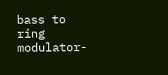bass to ring modulator-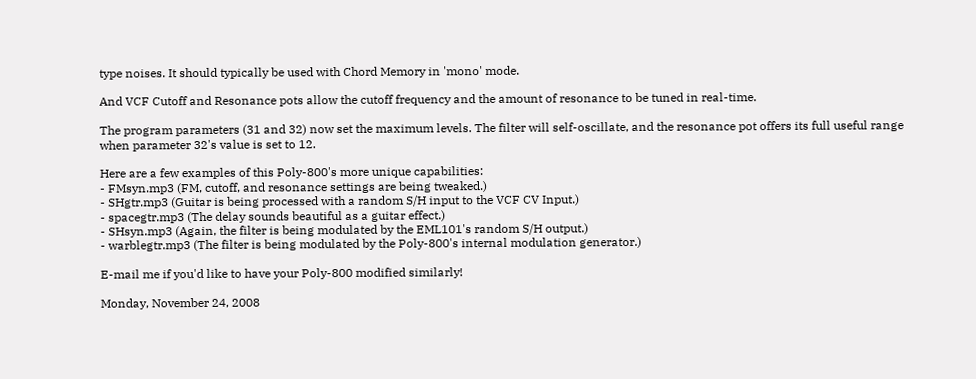type noises. It should typically be used with Chord Memory in 'mono' mode.

And VCF Cutoff and Resonance pots allow the cutoff frequency and the amount of resonance to be tuned in real-time.

The program parameters (31 and 32) now set the maximum levels. The filter will self-oscillate, and the resonance pot offers its full useful range when parameter 32's value is set to 12.

Here are a few examples of this Poly-800's more unique capabilities:
- FMsyn.mp3 (FM, cutoff, and resonance settings are being tweaked.)
- SHgtr.mp3 (Guitar is being processed with a random S/H input to the VCF CV Input.)
- spacegtr.mp3 (The delay sounds beautiful as a guitar effect.)
- SHsyn.mp3 (Again, the filter is being modulated by the EML101's random S/H output.)
- warblegtr.mp3 (The filter is being modulated by the Poly-800's internal modulation generator.)

E-mail me if you'd like to have your Poly-800 modified similarly!

Monday, November 24, 2008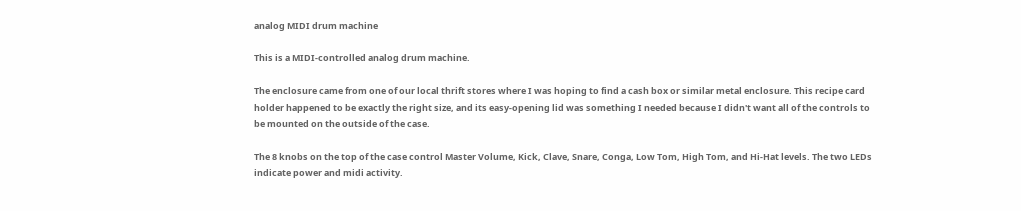analog MIDI drum machine

This is a MIDI-controlled analog drum machine.

The enclosure came from one of our local thrift stores where I was hoping to find a cash box or similar metal enclosure. This recipe card holder happened to be exactly the right size, and its easy-opening lid was something I needed because I didn't want all of the controls to be mounted on the outside of the case.

The 8 knobs on the top of the case control Master Volume, Kick, Clave, Snare, Conga, Low Tom, High Tom, and Hi-Hat levels. The two LEDs indicate power and midi activity.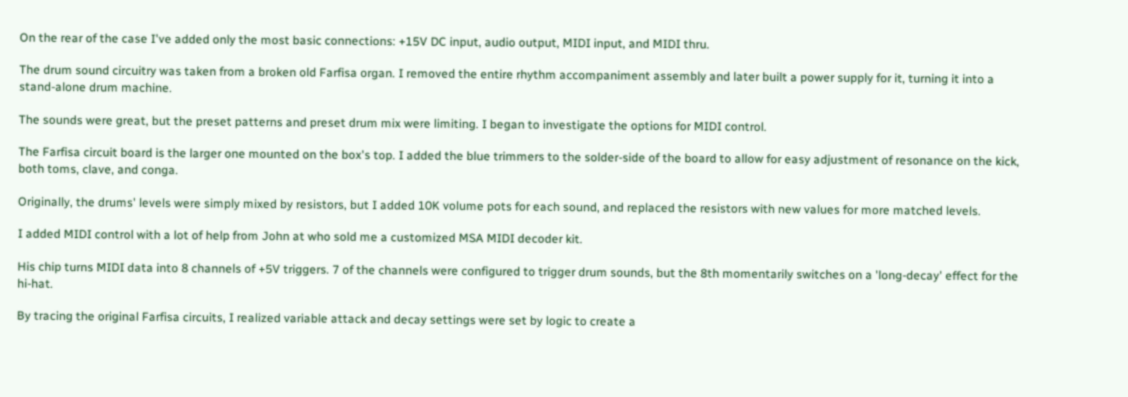On the rear of the case I've added only the most basic connections: +15V DC input, audio output, MIDI input, and MIDI thru.

The drum sound circuitry was taken from a broken old Farfisa organ. I removed the entire rhythm accompaniment assembly and later built a power supply for it, turning it into a stand-alone drum machine.

The sounds were great, but the preset patterns and preset drum mix were limiting. I began to investigate the options for MIDI control.

The Farfisa circuit board is the larger one mounted on the box's top. I added the blue trimmers to the solder-side of the board to allow for easy adjustment of resonance on the kick, both toms, clave, and conga.

Originally, the drums' levels were simply mixed by resistors, but I added 10K volume pots for each sound, and replaced the resistors with new values for more matched levels.

I added MIDI control with a lot of help from John at who sold me a customized MSA MIDI decoder kit.

His chip turns MIDI data into 8 channels of +5V triggers. 7 of the channels were configured to trigger drum sounds, but the 8th momentarily switches on a 'long-decay' effect for the hi-hat.

By tracing the original Farfisa circuits, I realized variable attack and decay settings were set by logic to create a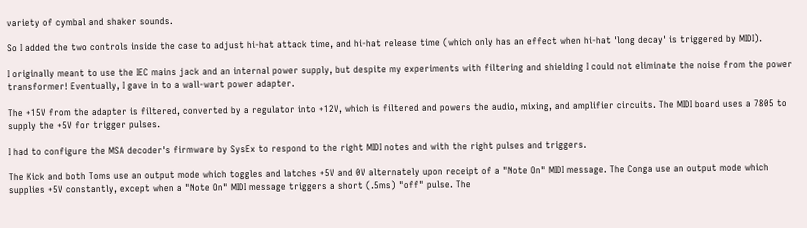variety of cymbal and shaker sounds.

So I added the two controls inside the case to adjust hi-hat attack time, and hi-hat release time (which only has an effect when hi-hat 'long decay' is triggered by MIDI).

I originally meant to use the IEC mains jack and an internal power supply, but despite my experiments with filtering and shielding I could not eliminate the noise from the power transformer! Eventually, I gave in to a wall-wart power adapter.

The +15V from the adapter is filtered, converted by a regulator into +12V, which is filtered and powers the audio, mixing, and amplifier circuits. The MIDI board uses a 7805 to supply the +5V for trigger pulses.

I had to configure the MSA decoder's firmware by SysEx to respond to the right MIDI notes and with the right pulses and triggers.

The Kick and both Toms use an output mode which toggles and latches +5V and 0V alternately upon receipt of a "Note On" MIDI message. The Conga use an output mode which supplies +5V constantly, except when a "Note On" MIDI message triggers a short (.5ms) "off" pulse. The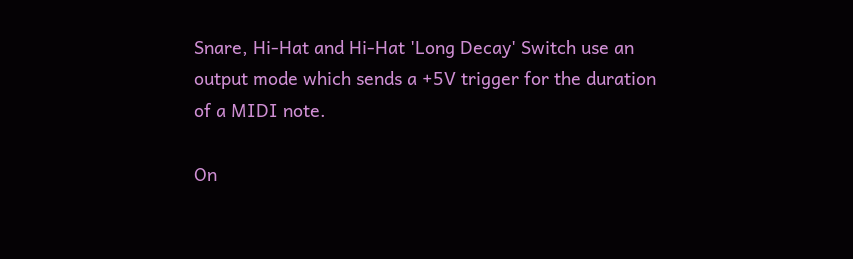Snare, Hi-Hat and Hi-Hat 'Long Decay' Switch use an output mode which sends a +5V trigger for the duration of a MIDI note.

On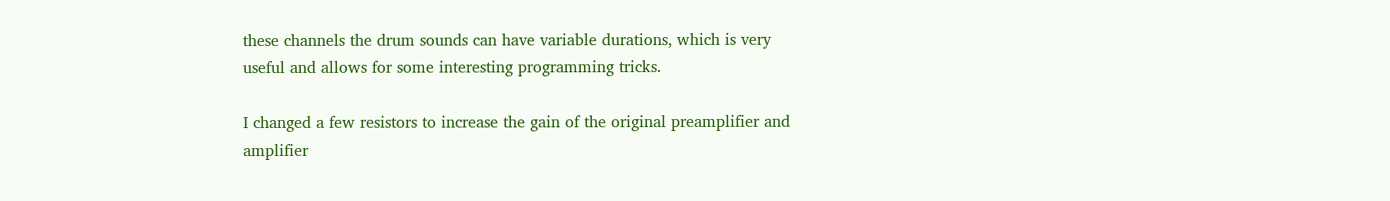these channels the drum sounds can have variable durations, which is very useful and allows for some interesting programming tricks.

I changed a few resistors to increase the gain of the original preamplifier and amplifier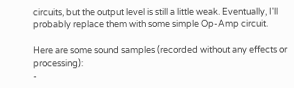circuits, but the output level is still a little weak. Eventually, I'll probably replace them with some simple Op-Amp circuit.

Here are some sound samples (recorded without any effects or processing):
-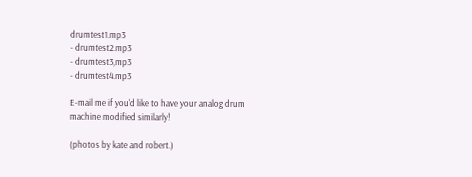drumtest1.mp3
- drumtest2.mp3
- drumtest3,mp3
- drumtest4.mp3

E-mail me if you'd like to have your analog drum machine modified similarly!

(photos by kate and robert.)